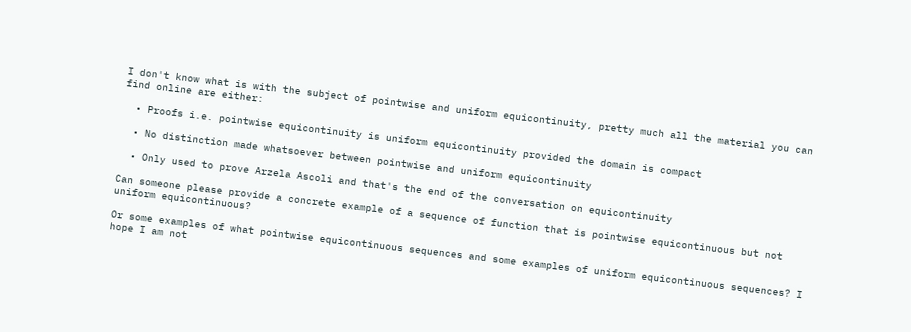I don't know what is with the subject of pointwise and uniform equicontinuity, pretty much all the material you can find online are either:

  • Proofs i.e. pointwise equicontinuity is uniform equicontinuity provided the domain is compact

  • No distinction made whatsoever between pointwise and uniform equicontinuity

  • Only used to prove Arzela Ascoli and that's the end of the conversation on equicontinuity

Can someone please provide a concrete example of a sequence of function that is pointwise equicontinuous but not uniform equicontinuous?

Or some examples of what pointwise equicontinuous sequences and some examples of uniform equicontinuous sequences? I hope I am not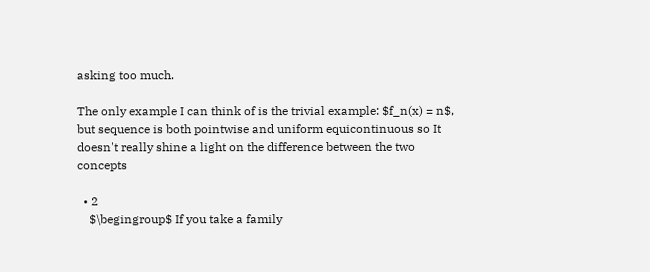asking too much.

The only example I can think of is the trivial example: $f_n(x) = n$, but sequence is both pointwise and uniform equicontinuous so It doesn't really shine a light on the difference between the two concepts

  • 2
    $\begingroup$ If you take a family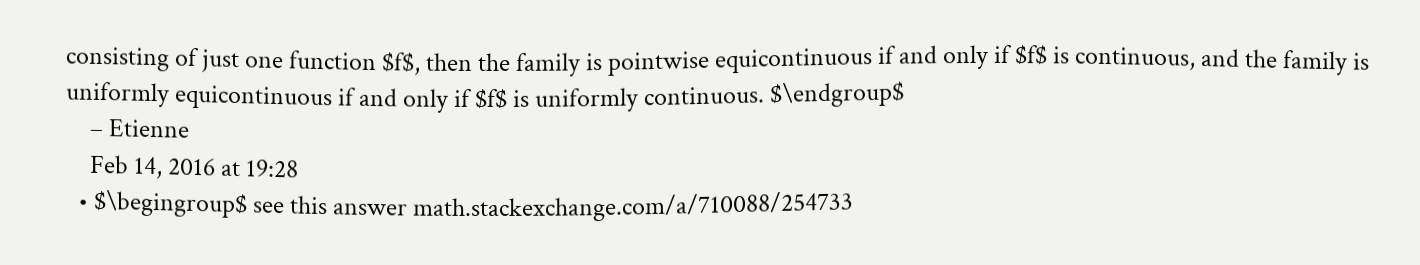consisting of just one function $f$, then the family is pointwise equicontinuous if and only if $f$ is continuous, and the family is uniformly equicontinuous if and only if $f$ is uniformly continuous. $\endgroup$
    – Etienne
    Feb 14, 2016 at 19:28
  • $\begingroup$ see this answer math.stackexchange.com/a/710088/254733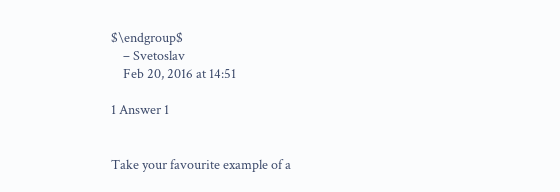$\endgroup$
    – Svetoslav
    Feb 20, 2016 at 14:51

1 Answer 1


Take your favourite example of a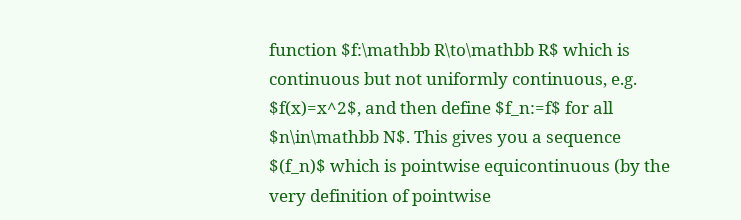function $f:\mathbb R\to\mathbb R$ which is continuous but not uniformly continuous, e.g. $f(x)=x^2$, and then define $f_n:=f$ for all $n\in\mathbb N$. This gives you a sequence $(f_n)$ which is pointwise equicontinuous (by the very definition of pointwise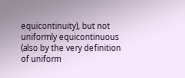equicontinuity), but not uniformly equicontinuous (also by the very definition of uniform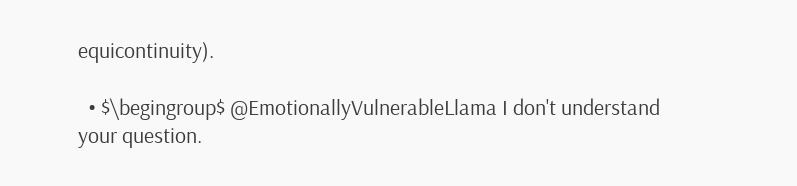equicontinuity).

  • $\begingroup$ @EmotionallyVulnerableLlama I don't understand your question.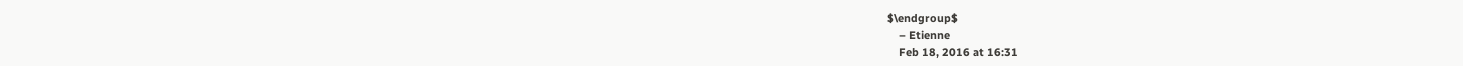$\endgroup$
    – Etienne
    Feb 18, 2016 at 16:31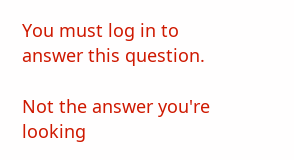You must log in to answer this question.

Not the answer you're looking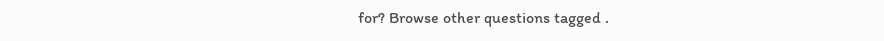for? Browse other questions tagged .